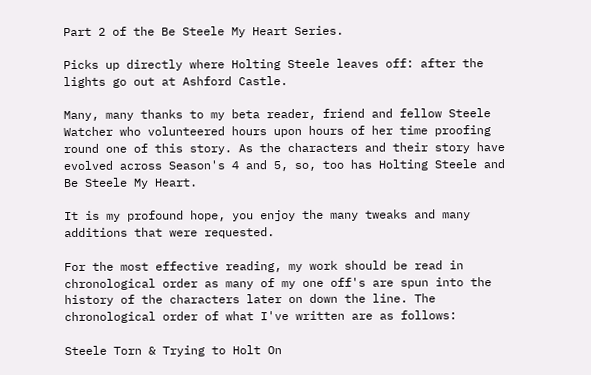Part 2 of the Be Steele My Heart Series.

Picks up directly where Holting Steele leaves off: after the lights go out at Ashford Castle.

Many, many thanks to my beta reader, friend and fellow Steele Watcher who volunteered hours upon hours of her time proofing round one of this story. As the characters and their story have evolved across Season's 4 and 5, so, too has Holting Steele and Be Steele My Heart.

It is my profound hope, you enjoy the many tweaks and many additions that were requested.

For the most effective reading, my work should be read in chronological order as many of my one off's are spun into the history of the characters later on down the line. The chronological order of what I've written are as follows:

Steele Torn & Trying to Holt On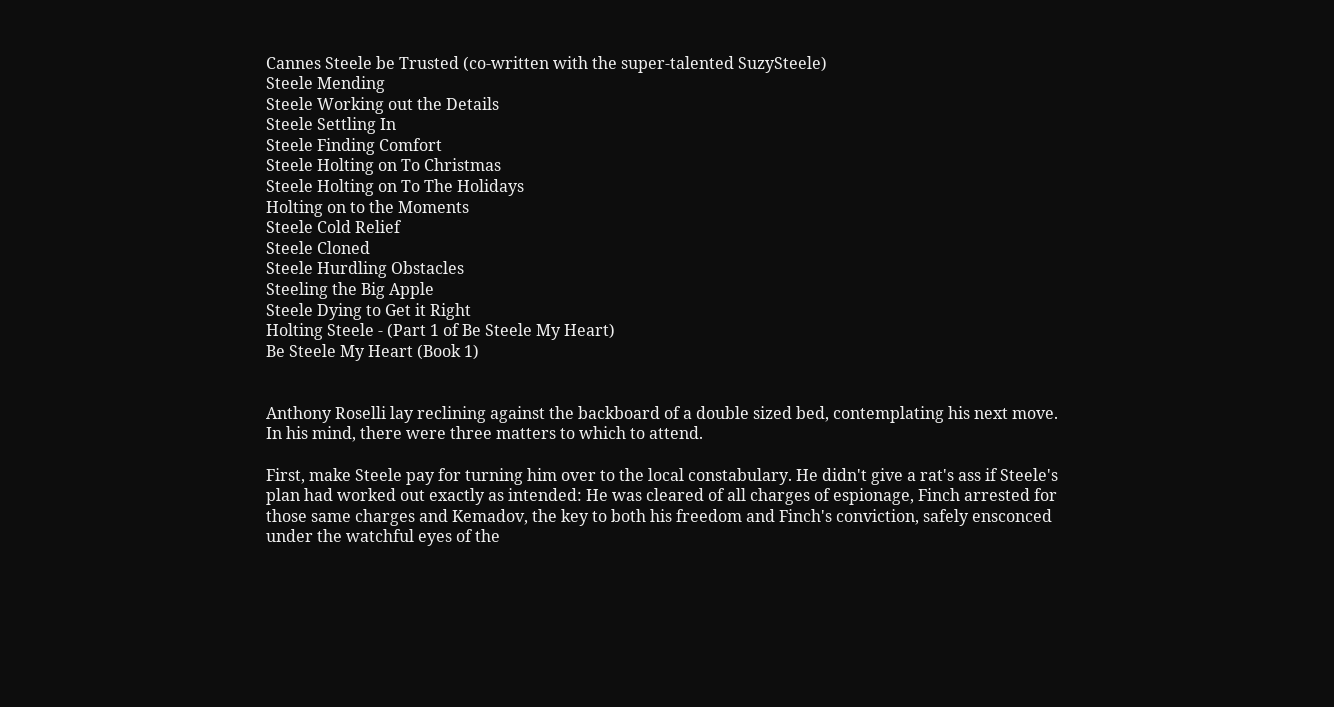Cannes Steele be Trusted (co-written with the super-talented SuzySteele)
Steele Mending
Steele Working out the Details
Steele Settling In
Steele Finding Comfort
Steele Holting on To Christmas
Steele Holting on To The Holidays
Holting on to the Moments
Steele Cold Relief
Steele Cloned
Steele Hurdling Obstacles
Steeling the Big Apple
Steele Dying to Get it Right
Holting Steele - (Part 1 of Be Steele My Heart)
Be Steele My Heart (Book 1)


Anthony Roselli lay reclining against the backboard of a double sized bed, contemplating his next move. In his mind, there were three matters to which to attend.

First, make Steele pay for turning him over to the local constabulary. He didn't give a rat's ass if Steele's plan had worked out exactly as intended: He was cleared of all charges of espionage, Finch arrested for those same charges and Kemadov, the key to both his freedom and Finch's conviction, safely ensconced under the watchful eyes of the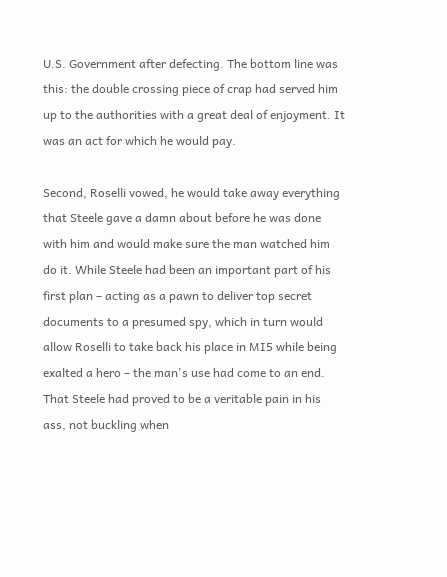U.S. Government after defecting. The bottom line was this: the double crossing piece of crap had served him up to the authorities with a great deal of enjoyment. It was an act for which he would pay.

Second, Roselli vowed, he would take away everything that Steele gave a damn about before he was done with him and would make sure the man watched him do it. While Steele had been an important part of his first plan – acting as a pawn to deliver top secret documents to a presumed spy, which in turn would allow Roselli to take back his place in MI5 while being exalted a hero – the man's use had come to an end. That Steele had proved to be a veritable pain in his ass, not buckling when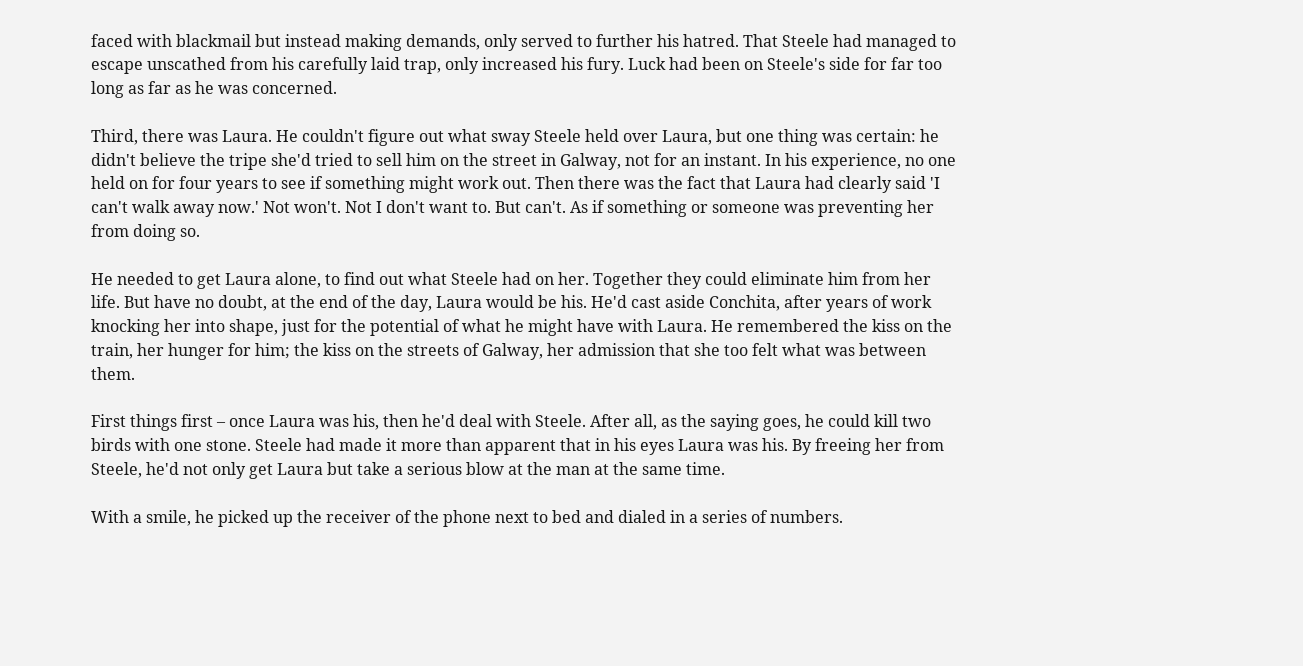faced with blackmail but instead making demands, only served to further his hatred. That Steele had managed to escape unscathed from his carefully laid trap, only increased his fury. Luck had been on Steele's side for far too long as far as he was concerned.

Third, there was Laura. He couldn't figure out what sway Steele held over Laura, but one thing was certain: he didn't believe the tripe she'd tried to sell him on the street in Galway, not for an instant. In his experience, no one held on for four years to see if something might work out. Then there was the fact that Laura had clearly said 'I can't walk away now.' Not won't. Not I don't want to. But can't. As if something or someone was preventing her from doing so.

He needed to get Laura alone, to find out what Steele had on her. Together they could eliminate him from her life. But have no doubt, at the end of the day, Laura would be his. He'd cast aside Conchita, after years of work knocking her into shape, just for the potential of what he might have with Laura. He remembered the kiss on the train, her hunger for him; the kiss on the streets of Galway, her admission that she too felt what was between them.

First things first – once Laura was his, then he'd deal with Steele. After all, as the saying goes, he could kill two birds with one stone. Steele had made it more than apparent that in his eyes Laura was his. By freeing her from Steele, he'd not only get Laura but take a serious blow at the man at the same time.

With a smile, he picked up the receiver of the phone next to bed and dialed in a series of numbers.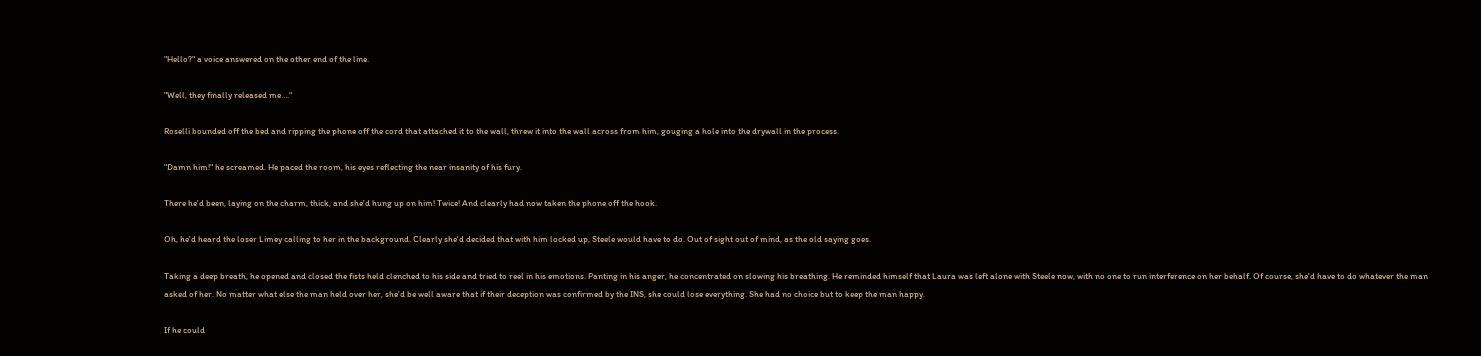"Hello?" a voice answered on the other end of the line.

"Well, they finally released me…."

Roselli bounded off the bed and ripping the phone off the cord that attached it to the wall, threw it into the wall across from him, gouging a hole into the drywall in the process.

"Damn him!" he screamed. He paced the room, his eyes reflecting the near insanity of his fury.

There he'd been, laying on the charm, thick, and she'd hung up on him! Twice! And clearly had now taken the phone off the hook.

Oh, he'd heard the loser Limey calling to her in the background. Clearly she'd decided that with him locked up, Steele would have to do. Out of sight out of mind, as the old saying goes.

Taking a deep breath, he opened and closed the fists held clenched to his side and tried to reel in his emotions. Panting in his anger, he concentrated on slowing his breathing. He reminded himself that Laura was left alone with Steele now, with no one to run interference on her behalf. Of course, she'd have to do whatever the man asked of her. No matter what else the man held over her, she'd be well aware that if their deception was confirmed by the INS, she could lose everything. She had no choice but to keep the man happy.

If he could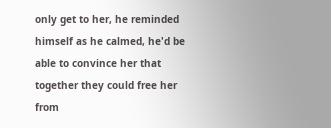only get to her, he reminded himself as he calmed, he'd be able to convince her that together they could free her from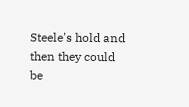Steele's hold and then they could be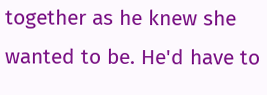together as he knew she wanted to be. He'd have to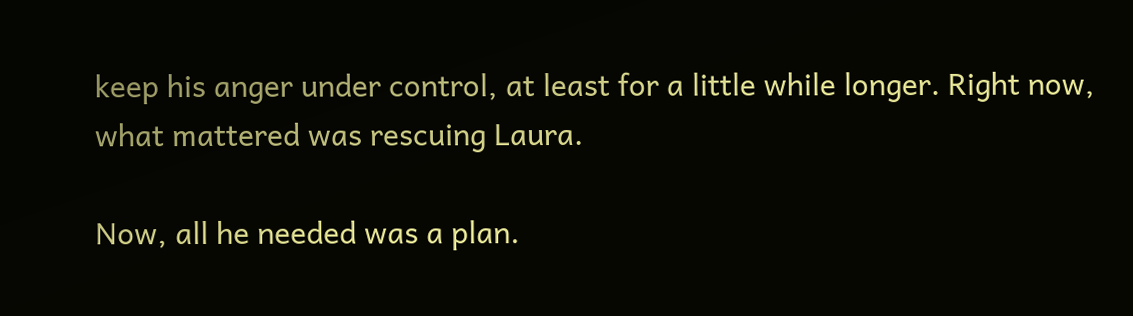keep his anger under control, at least for a little while longer. Right now, what mattered was rescuing Laura.

Now, all he needed was a plan.